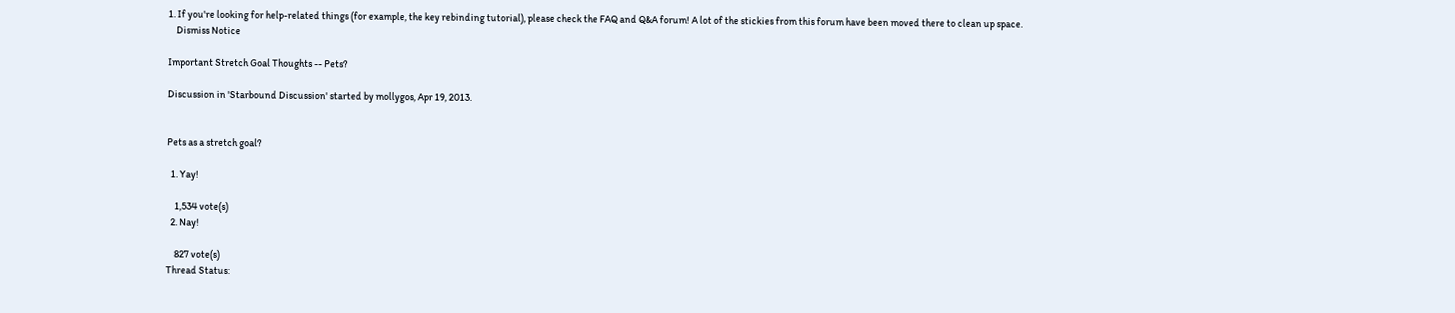1. If you're looking for help-related things (for example, the key rebinding tutorial), please check the FAQ and Q&A forum! A lot of the stickies from this forum have been moved there to clean up space.
    Dismiss Notice

Important Stretch Goal Thoughts -- Pets?

Discussion in 'Starbound Discussion' started by mollygos, Apr 19, 2013.


Pets as a stretch goal?

  1. Yay!

    1,534 vote(s)
  2. Nay!

    827 vote(s)
Thread Status: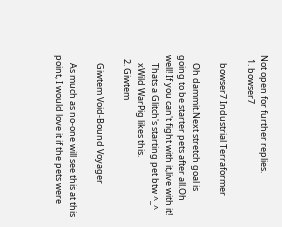Not open for further replies.
  1. bowser7

    bowser7 Industrial Terraformer

    Oh dammit.Next stretch goal is going to be starter pets after all.Oh well! If you can't fight with it,live with it!
    Thats a Glitch's starting pet btw ^_^
    xWild WarPig likes this.
  2. Giwtem

    Giwtem Void-Bound Voyager

    As much as no-one will see this at this point, I would love it if the pets were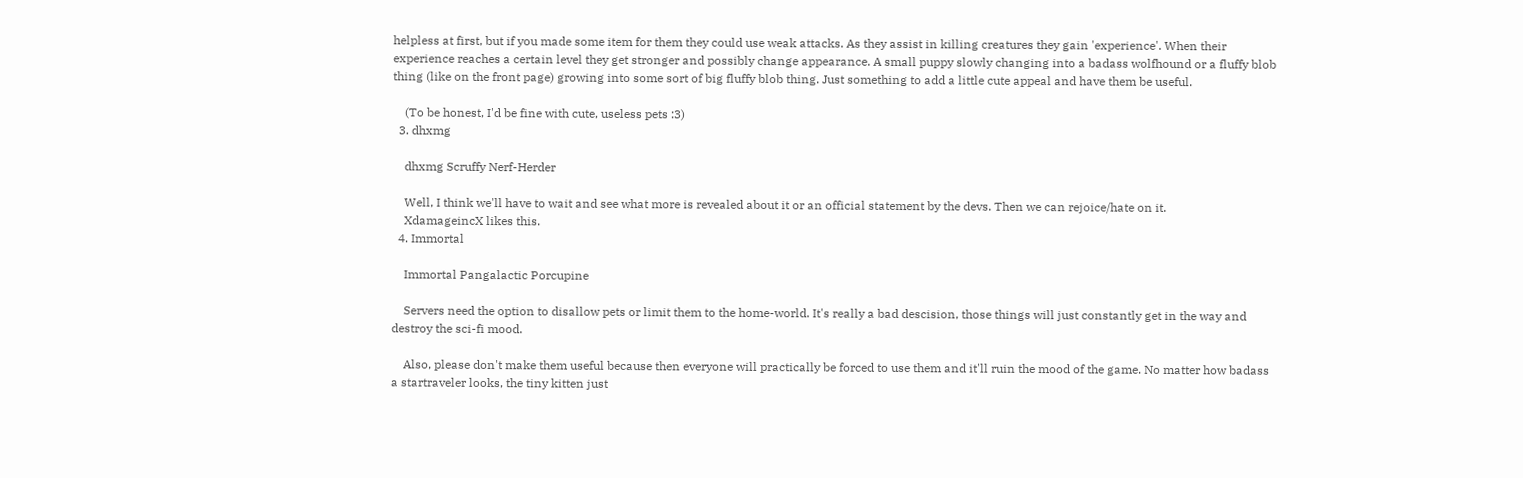helpless at first, but if you made some item for them they could use weak attacks. As they assist in killing creatures they gain 'experience'. When their experience reaches a certain level they get stronger and possibly change appearance. A small puppy slowly changing into a badass wolfhound or a fluffy blob thing (like on the front page) growing into some sort of big fluffy blob thing. Just something to add a little cute appeal and have them be useful.

    (To be honest, I'd be fine with cute, useless pets :3)
  3. dhxmg

    dhxmg Scruffy Nerf-Herder

    Well, I think we'll have to wait and see what more is revealed about it or an official statement by the devs. Then we can rejoice/hate on it.
    XdamageincX likes this.
  4. Immortal

    Immortal Pangalactic Porcupine

    Servers need the option to disallow pets or limit them to the home-world. It's really a bad descision, those things will just constantly get in the way and destroy the sci-fi mood.

    Also, please don't make them useful because then everyone will practically be forced to use them and it'll ruin the mood of the game. No matter how badass a startraveler looks, the tiny kitten just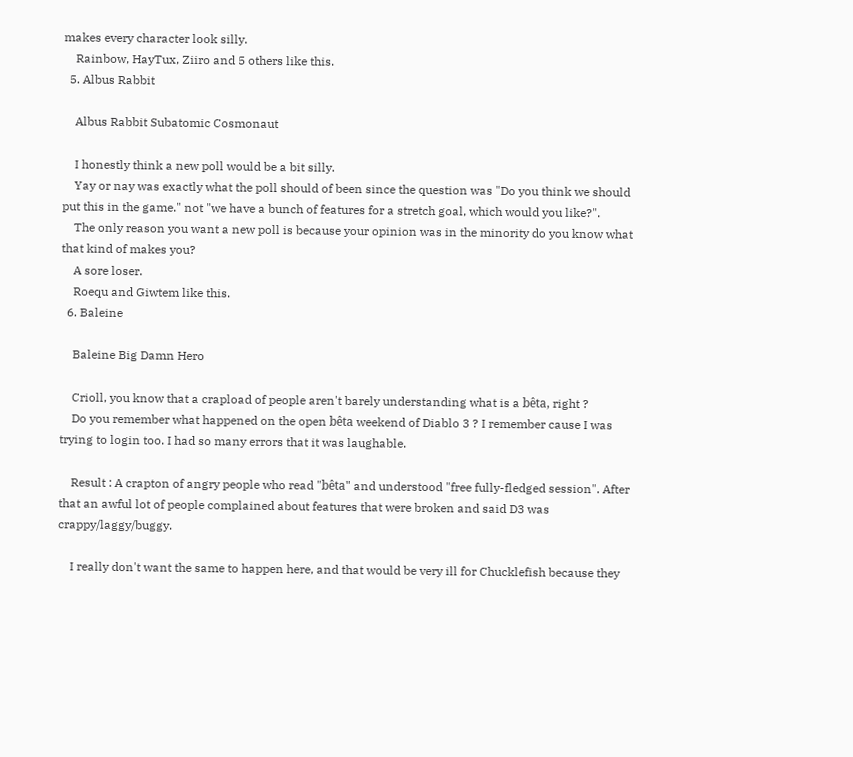makes every character look silly.
    Rainbow, HayTux, Ziiro and 5 others like this.
  5. Albus Rabbit

    Albus Rabbit Subatomic Cosmonaut

    I honestly think a new poll would be a bit silly.
    Yay or nay was exactly what the poll should of been since the question was "Do you think we should put this in the game." not "we have a bunch of features for a stretch goal, which would you like?".
    The only reason you want a new poll is because your opinion was in the minority do you know what that kind of makes you?
    A sore loser.
    Roequ and Giwtem like this.
  6. Baleine

    Baleine Big Damn Hero

    Crioll, you know that a crapload of people aren't barely understanding what is a bêta, right ?
    Do you remember what happened on the open bêta weekend of Diablo 3 ? I remember cause I was trying to login too. I had so many errors that it was laughable.

    Result : A crapton of angry people who read "bêta" and understood "free fully-fledged session". After that an awful lot of people complained about features that were broken and said D3 was crappy/laggy/buggy.

    I really don't want the same to happen here, and that would be very ill for Chucklefish because they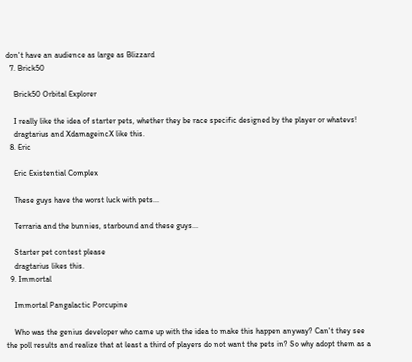don't have an audience as large as Blizzard
  7. Brick50

    Brick50 Orbital Explorer

    I really like the idea of starter pets, whether they be race specific designed by the player or whatevs!
    dragtarius and XdamageincX like this.
  8. Eric

    Eric Existential Complex

    These guys have the worst luck with pets...

    Terraria and the bunnies, starbound and these guys...

    Starter pet contest please
    dragtarius likes this.
  9. Immortal

    Immortal Pangalactic Porcupine

    Who was the genius developer who came up with the idea to make this happen anyway? Can't they see the poll results and realize that at least a third of players do not want the pets in? So why adopt them as a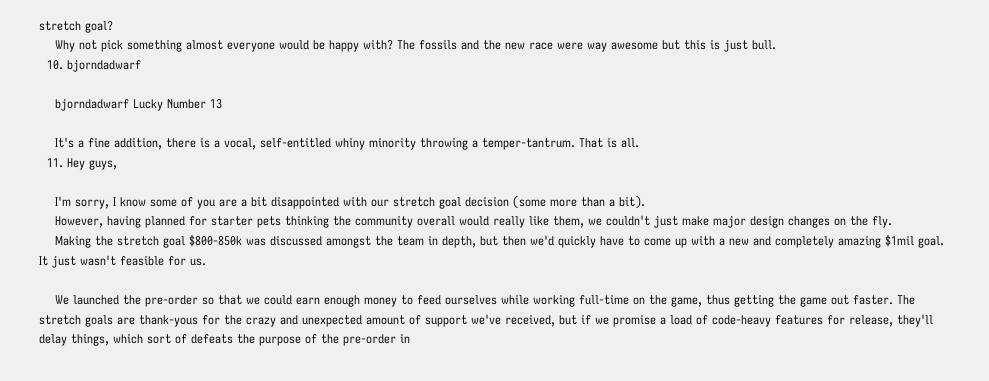stretch goal?
    Why not pick something almost everyone would be happy with? The fossils and the new race were way awesome but this is just bull.
  10. bjorndadwarf

    bjorndadwarf Lucky Number 13

    It's a fine addition, there is a vocal, self-entitled whiny minority throwing a temper-tantrum. That is all.
  11. Hey guys,

    I'm sorry, I know some of you are a bit disappointed with our stretch goal decision (some more than a bit).
    However, having planned for starter pets thinking the community overall would really like them, we couldn't just make major design changes on the fly.
    Making the stretch goal $800-850k was discussed amongst the team in depth, but then we'd quickly have to come up with a new and completely amazing $1mil goal. It just wasn't feasible for us.

    We launched the pre-order so that we could earn enough money to feed ourselves while working full-time on the game, thus getting the game out faster. The stretch goals are thank-yous for the crazy and unexpected amount of support we've received, but if we promise a load of code-heavy features for release, they'll delay things, which sort of defeats the purpose of the pre-order in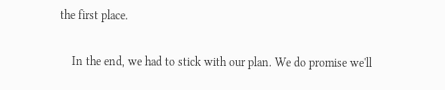the first place.

    In the end, we had to stick with our plan. We do promise we'll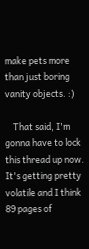make pets more than just boring vanity objects. :)

    That said, I'm gonna have to lock this thread up now. It's getting pretty volatile and I think 89 pages of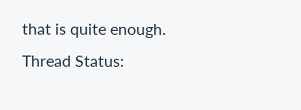that is quite enough.
Thread Status: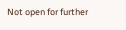Not open for further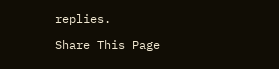replies.

Share This Page